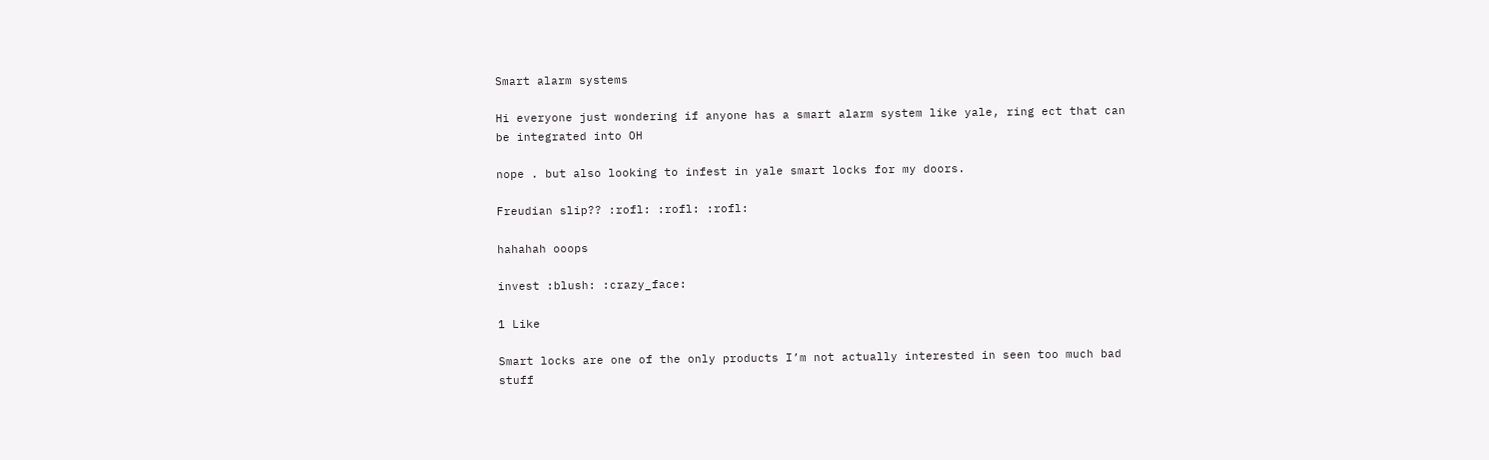Smart alarm systems

Hi everyone just wondering if anyone has a smart alarm system like yale, ring ect that can be integrated into OH

nope . but also looking to infest in yale smart locks for my doors.

Freudian slip?? :rofl: :rofl: :rofl:

hahahah ooops

invest :blush: :crazy_face:

1 Like

Smart locks are one of the only products I’m not actually interested in seen too much bad stuff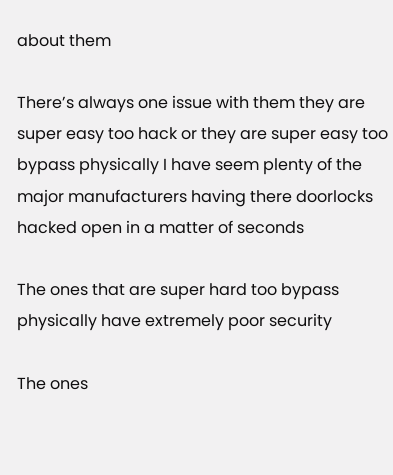about them

There’s always one issue with them they are super easy too hack or they are super easy too bypass physically I have seem plenty of the major manufacturers having there doorlocks hacked open in a matter of seconds

The ones that are super hard too bypass physically have extremely poor security

The ones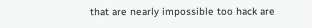that are nearly impossible too hack are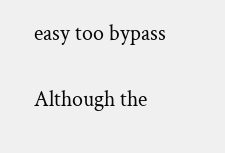easy too bypass

Although the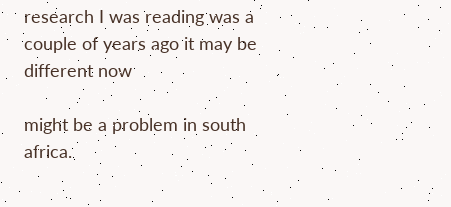research I was reading was a couple of years ago it may be different now

might be a problem in south africa.